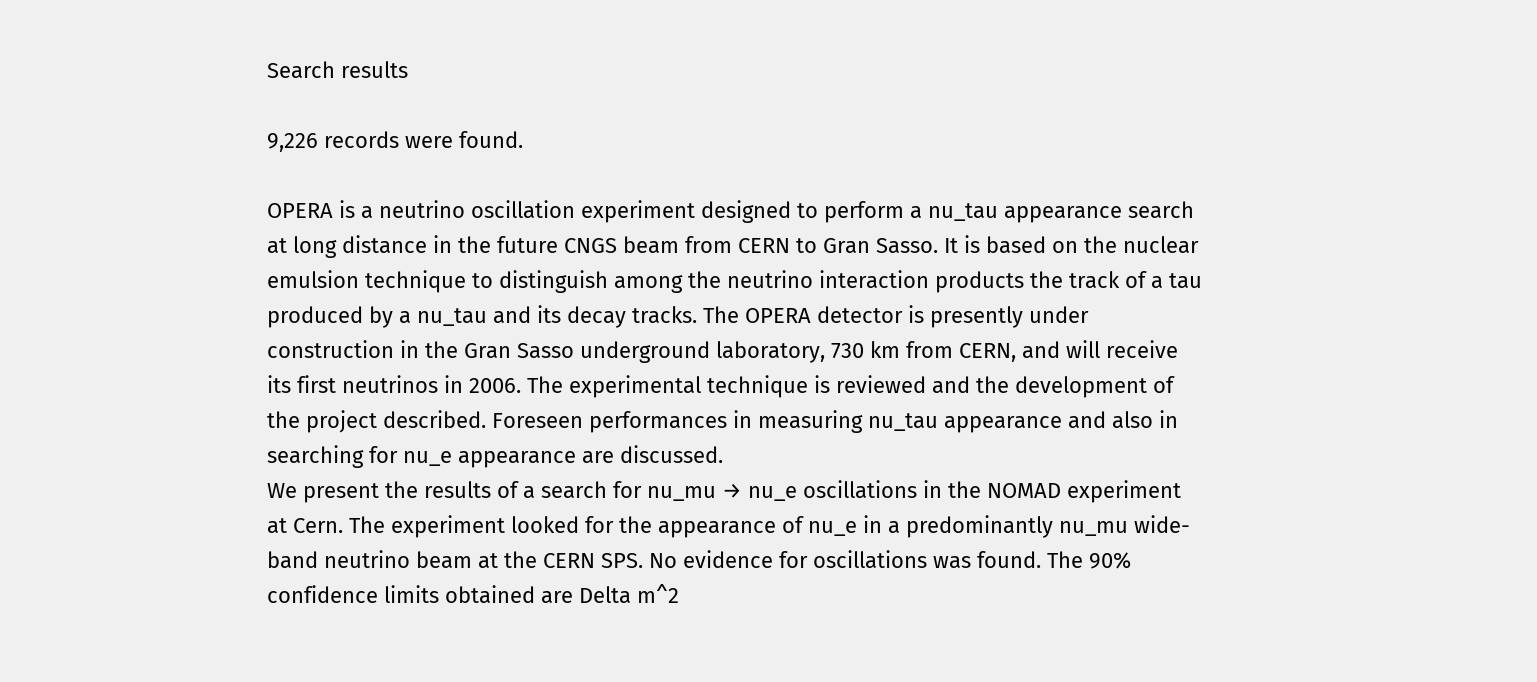Search results

9,226 records were found.

OPERA is a neutrino oscillation experiment designed to perform a nu_tau appearance search at long distance in the future CNGS beam from CERN to Gran Sasso. It is based on the nuclear emulsion technique to distinguish among the neutrino interaction products the track of a tau produced by a nu_tau and its decay tracks. The OPERA detector is presently under construction in the Gran Sasso underground laboratory, 730 km from CERN, and will receive its first neutrinos in 2006. The experimental technique is reviewed and the development of the project described. Foreseen performances in measuring nu_tau appearance and also in searching for nu_e appearance are discussed.
We present the results of a search for nu_mu → nu_e oscillations in the NOMAD experiment at Cern. The experiment looked for the appearance of nu_e in a predominantly nu_mu wide-band neutrino beam at the CERN SPS. No evidence for oscillations was found. The 90% confidence limits obtained are Delta m^2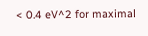< 0.4 eV^2 for maximal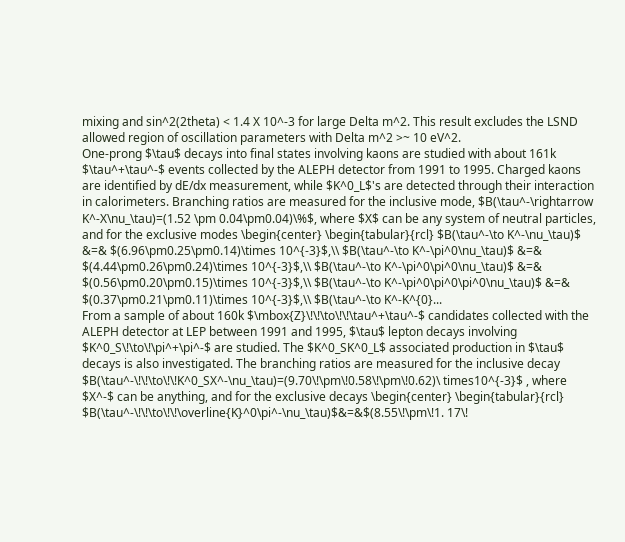mixing and sin^2(2theta) < 1.4 X 10^-3 for large Delta m^2. This result excludes the LSND allowed region of oscillation parameters with Delta m^2 >~ 10 eV^2.
One-prong $\tau$ decays into final states involving kaons are studied with about 161k $\tau^+\tau^-$ events collected by the ALEPH detector from 1991 to 1995. Charged kaons are identified by dE/dx measurement, while $K^0_L$'s are detected through their interaction in calorimeters. Branching ratios are measured for the inclusive mode, $B(\tau^-\rightarrow K^-X\nu_\tau)=(1.52 \pm 0.04\pm0.04)\%$, where $X$ can be any system of neutral particles, and for the exclusive modes \begin{center} \begin{tabular}{rcl} $B(\tau^-\to K^-\nu_\tau)$ &=& $(6.96\pm0.25\pm0.14)\times 10^{-3}$,\\ $B(\tau^-\to K^-\pi^0\nu_\tau)$ &=& $(4.44\pm0.26\pm0.24)\times 10^{-3}$,\\ $B(\tau^-\to K^-\pi^0\pi^0\nu_\tau)$ &=& $(0.56\pm0.20\pm0.15)\times 10^{-3}$,\\ $B(\tau^-\to K^-\pi^0\pi^0\pi^0\nu_\tau)$ &=& $(0.37\pm0.21\pm0.11)\times 10^{-3}$,\\ $B(\tau^-\to K^-K^{0}...
From a sample of about 160k $\mbox{Z}\!\!\to\!\!\tau^+\tau^-$ candidates collected with the ALEPH detector at LEP between 1991 and 1995, $\tau$ lepton decays involving $K^0_S\!\to\!\pi^+\pi^-$ are studied. The $K^0_SK^0_L$ associated production in $\tau$ decays is also investigated. The branching ratios are measured for the inclusive decay $B(\tau^-\!\!\to\!\!K^0_SX^-\nu_\tau)=(9.70\!\pm\!0.58\!\pm\!0.62)\ times10^{-3}$ , where $X^-$ can be anything, and for the exclusive decays \begin{center} \begin{tabular}{rcl} $B(\tau^-\!\!\to\!\!\overline{K}^0\pi^-\nu_\tau)$&=&$(8.55\!\pm\!1. 17\!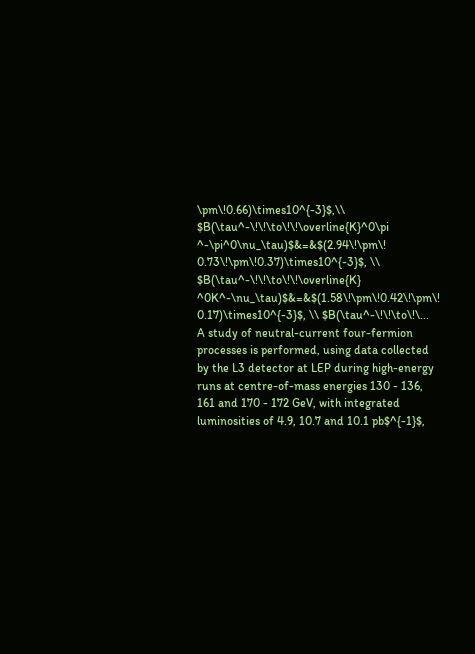\pm\!0.66)\times10^{-3}$,\\ $B(\tau^-\!\!\to\!\!\overline{K}^0\pi ^-\pi^0\nu_\tau)$&=&$(2.94\!\pm\! 0.73\!\pm\!0.37)\times10^{-3}$, \\ $B(\tau^-\!\!\to\!\!\overline{K} ^0K^-\nu_\tau)$&=&$(1.58\!\pm\!0.42\!\pm\! 0.17)\times10^{-3}$, \\ $B(\tau^-\!\!\to\!\...
A study of neutral-current four-fermion processes is performed, using data collected by the L3 detector at LEP during high-energy runs at centre-of-mass energies 130 - 136, 161 and 170 - 172 GeV, with integrated luminosities of 4.9, 10.7 and 10.1 pb$^{-1}$,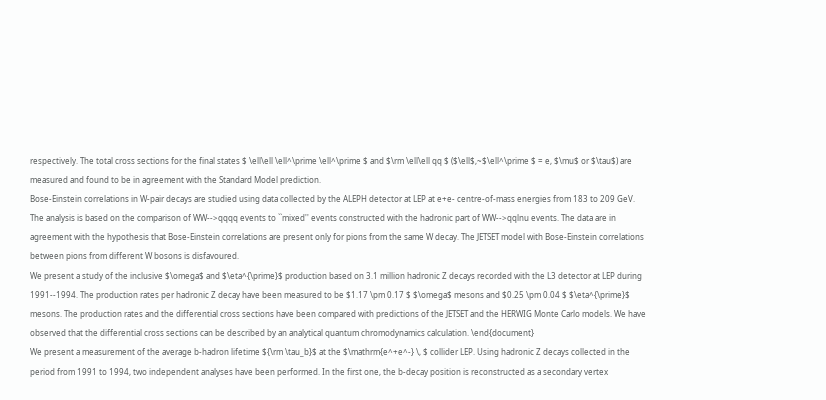respectively. The total cross sections for the final states $ \ell\ell \ell^\prime \ell^\prime $ and $\rm \ell\ell qq $ ($\ell$,~$\ell^\prime $ = e, $\mu$ or $\tau$) are measured and found to be in agreement with the Standard Model prediction.
Bose-Einstein correlations in W-pair decays are studied using data collected by the ALEPH detector at LEP at e+e- centre-of-mass energies from 183 to 209 GeV. The analysis is based on the comparison of WW-->qqqq events to ``mixed'' events constructed with the hadronic part of WW-->qqlnu events. The data are in agreement with the hypothesis that Bose-Einstein correlations are present only for pions from the same W decay. The JETSET model with Bose-Einstein correlations between pions from different W bosons is disfavoured.
We present a study of the inclusive $\omega$ and $\eta^{\prime}$ production based on 3.1 million hadronic Z decays recorded with the L3 detector at LEP during 1991--1994. The production rates per hadronic Z decay have been measured to be $1.17 \pm 0.17 $ $\omega$ mesons and $0.25 \pm 0.04 $ $\eta^{\prime}$ mesons. The production rates and the differential cross sections have been compared with predictions of the JETSET and the HERWIG Monte Carlo models. We have observed that the differential cross sections can be described by an analytical quantum chromodynamics calculation. \end{document}
We present a measurement of the average b-hadron lifetime ${\rm \tau_b}$ at the $\mathrm{e^+e^-} \, $ collider LEP. Using hadronic Z decays collected in the period from 1991 to 1994, two independent analyses have been performed. In the first one, the b-decay position is reconstructed as a secondary vertex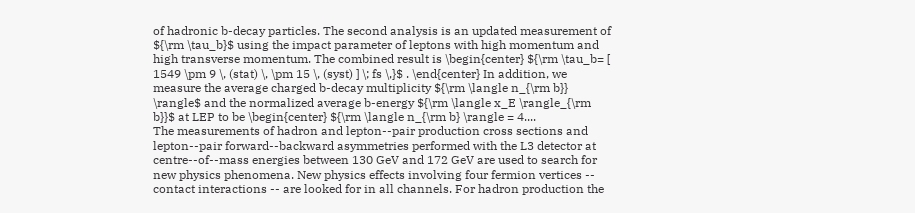of hadronic b-decay particles. The second analysis is an updated measurement of ${\rm \tau_b}$ using the impact parameter of leptons with high momentum and high transverse momentum. The combined result is \begin{center} ${\rm \tau_b= [ 1549 \pm 9 \, (stat) \, \pm 15 \, (syst) ] \; fs \,}$ . \end{center} In addition, we measure the average charged b-decay multiplicity ${\rm \langle n_{\rm b}} \rangle$ and the normalized average b-energy ${\rm \langle x_E \rangle_{\rm b}}$ at LEP to be \begin{center} ${\rm \langle n_{\rm b} \rangle = 4....
The measurements of hadron and lepton--pair production cross sections and lepton--pair forward--backward asymmetries performed with the L3 detector at centre--of--mass energies between 130 GeV and 172 GeV are used to search for new physics phenomena. New physics effects involving four fermion vertices -- contact interactions -- are looked for in all channels. For hadron production the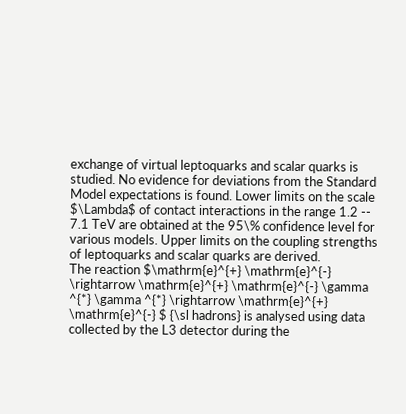exchange of virtual leptoquarks and scalar quarks is studied. No evidence for deviations from the Standard Model expectations is found. Lower limits on the scale $\Lambda$ of contact interactions in the range 1.2 -- 7.1 TeV are obtained at the 95\% confidence level for various models. Upper limits on the coupling strengths of leptoquarks and scalar quarks are derived.
The reaction $\mathrm{e}^{+} \mathrm{e}^{-} \rightarrow \mathrm{e}^{+} \mathrm{e}^{-} \gamma ^{*} \gamma ^{*} \rightarrow \mathrm{e}^{+} \mathrm{e}^{-} $ {\sl hadrons} is analysed using data collected by the L3 detector during the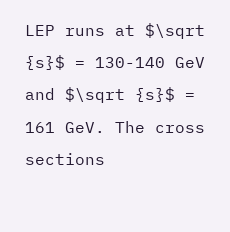LEP runs at $\sqrt {s}$ = 130-140 GeV and $\sqrt {s}$ = 161 GeV. The cross sections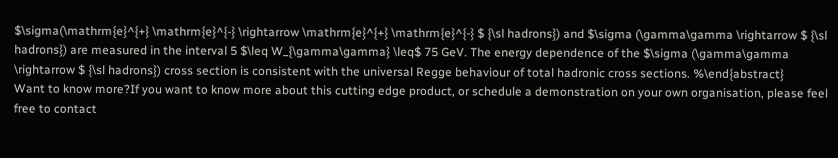$\sigma(\mathrm{e}^{+} \mathrm{e}^{-} \rightarrow \mathrm{e}^{+} \mathrm{e}^{-} $ {\sl hadrons}) and $\sigma (\gamma\gamma \rightarrow $ {\sl hadrons}) are measured in the interval 5 $\leq W_{\gamma\gamma} \leq$ 75 GeV. The energy dependence of the $\sigma (\gamma\gamma \rightarrow $ {\sl hadrons}) cross section is consistent with the universal Regge behaviour of total hadronic cross sections. %\end{abstract}
Want to know more?If you want to know more about this cutting edge product, or schedule a demonstration on your own organisation, please feel free to contact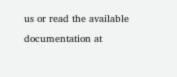us or read the available documentation at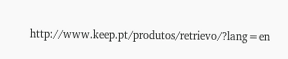http://www.keep.pt/produtos/retrievo/?lang=en